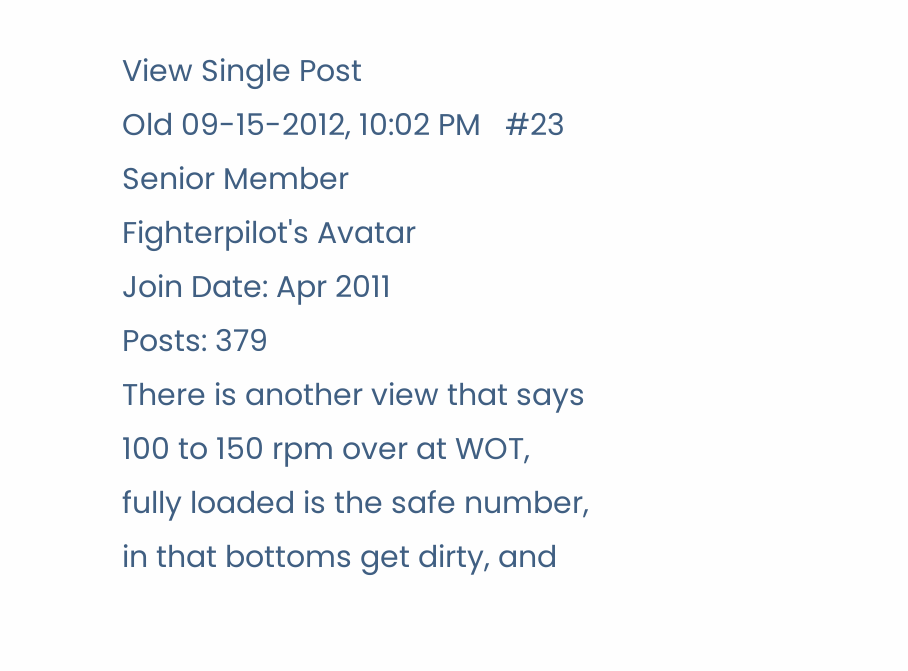View Single Post
Old 09-15-2012, 10:02 PM   #23
Senior Member
Fighterpilot's Avatar
Join Date: Apr 2011
Posts: 379
There is another view that says 100 to 150 rpm over at WOT, fully loaded is the safe number, in that bottoms get dirty, and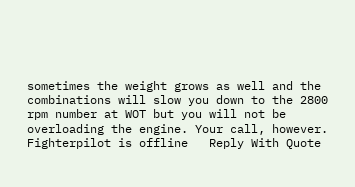sometimes the weight grows as well and the combinations will slow you down to the 2800 rpm number at WOT but you will not be overloading the engine. Your call, however.
Fighterpilot is offline   Reply With Quote